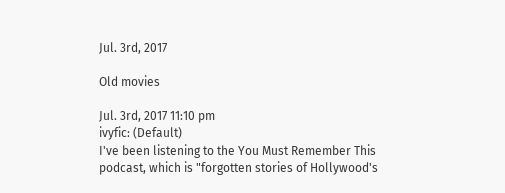Jul. 3rd, 2017

Old movies

Jul. 3rd, 2017 11:10 pm
ivyfic: (Default)
I've been listening to the You Must Remember This podcast, which is "forgotten stories of Hollywood's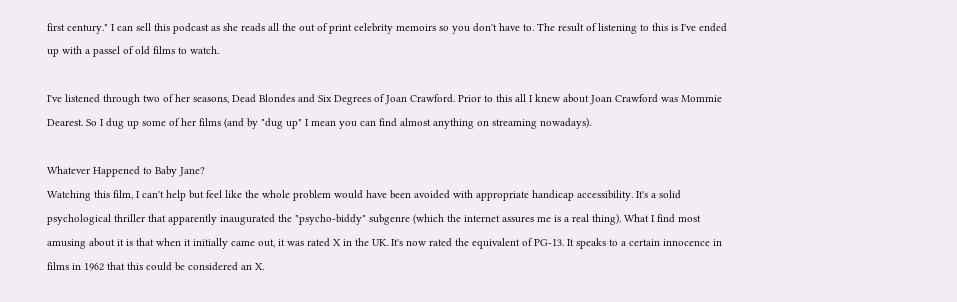first century." I can sell this podcast as she reads all the out of print celebrity memoirs so you don't have to. The result of listening to this is I've ended up with a passel of old films to watch.

I've listened through two of her seasons, Dead Blondes and Six Degrees of Joan Crawford. Prior to this all I knew about Joan Crawford was Mommie Dearest. So I dug up some of her films (and by "dug up" I mean you can find almost anything on streaming nowadays).

Whatever Happened to Baby Jane?
Watching this film, I can't help but feel like the whole problem would have been avoided with appropriate handicap accessibility. It's a solid psychological thriller that apparently inaugurated the "psycho-biddy" subgenre (which the internet assures me is a real thing). What I find most amusing about it is that when it initially came out, it was rated X in the UK. It's now rated the equivalent of PG-13. It speaks to a certain innocence in films in 1962 that this could be considered an X.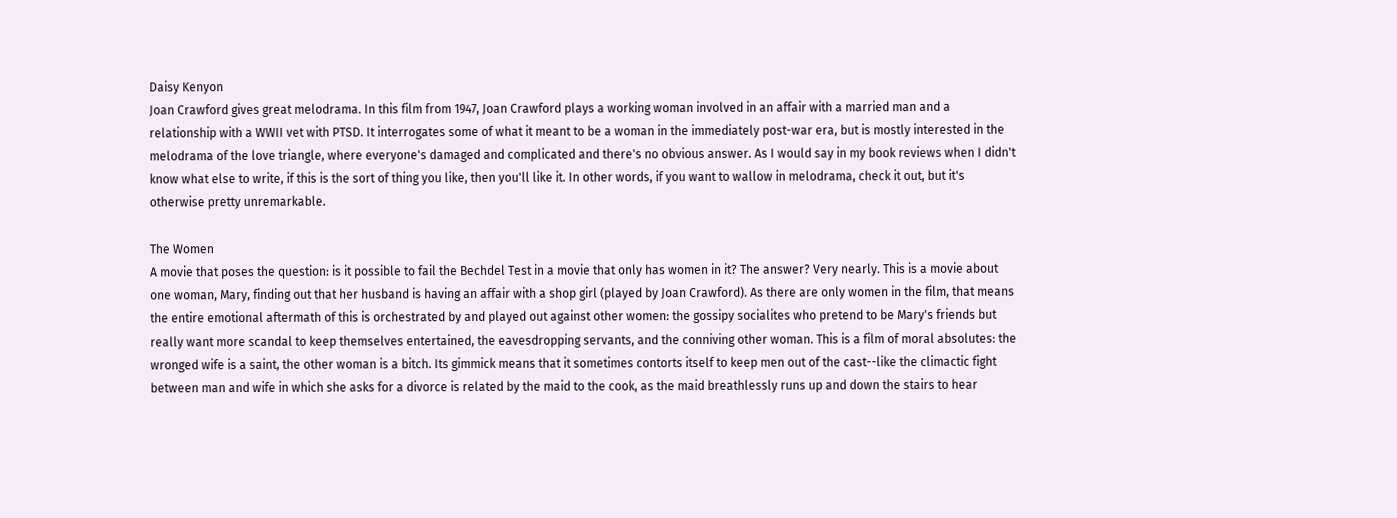Daisy Kenyon
Joan Crawford gives great melodrama. In this film from 1947, Joan Crawford plays a working woman involved in an affair with a married man and a relationship with a WWII vet with PTSD. It interrogates some of what it meant to be a woman in the immediately post-war era, but is mostly interested in the melodrama of the love triangle, where everyone's damaged and complicated and there's no obvious answer. As I would say in my book reviews when I didn't know what else to write, if this is the sort of thing you like, then you'll like it. In other words, if you want to wallow in melodrama, check it out, but it's otherwise pretty unremarkable.

The Women
A movie that poses the question: is it possible to fail the Bechdel Test in a movie that only has women in it? The answer? Very nearly. This is a movie about one woman, Mary, finding out that her husband is having an affair with a shop girl (played by Joan Crawford). As there are only women in the film, that means the entire emotional aftermath of this is orchestrated by and played out against other women: the gossipy socialites who pretend to be Mary's friends but really want more scandal to keep themselves entertained, the eavesdropping servants, and the conniving other woman. This is a film of moral absolutes: the wronged wife is a saint, the other woman is a bitch. Its gimmick means that it sometimes contorts itself to keep men out of the cast--like the climactic fight between man and wife in which she asks for a divorce is related by the maid to the cook, as the maid breathlessly runs up and down the stairs to hear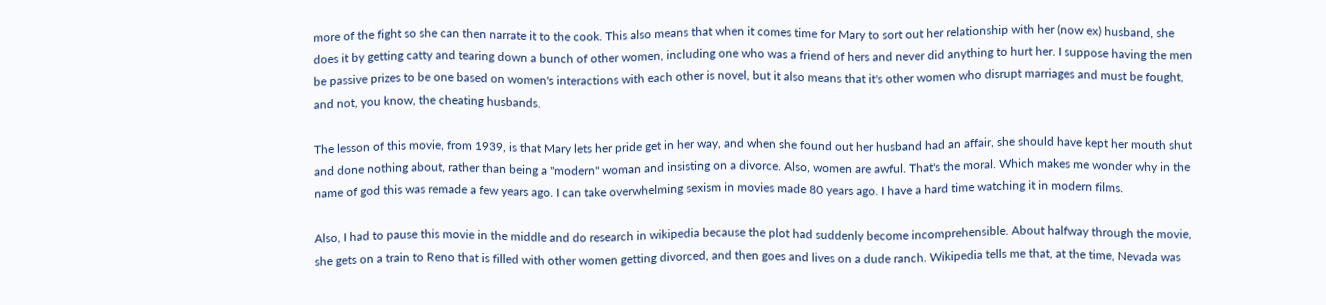more of the fight so she can then narrate it to the cook. This also means that when it comes time for Mary to sort out her relationship with her (now ex) husband, she does it by getting catty and tearing down a bunch of other women, including one who was a friend of hers and never did anything to hurt her. I suppose having the men be passive prizes to be one based on women's interactions with each other is novel, but it also means that it's other women who disrupt marriages and must be fought, and not, you know, the cheating husbands.

The lesson of this movie, from 1939, is that Mary lets her pride get in her way, and when she found out her husband had an affair, she should have kept her mouth shut and done nothing about, rather than being a "modern" woman and insisting on a divorce. Also, women are awful. That's the moral. Which makes me wonder why in the name of god this was remade a few years ago. I can take overwhelming sexism in movies made 80 years ago. I have a hard time watching it in modern films.

Also, I had to pause this movie in the middle and do research in wikipedia because the plot had suddenly become incomprehensible. About halfway through the movie, she gets on a train to Reno that is filled with other women getting divorced, and then goes and lives on a dude ranch. Wikipedia tells me that, at the time, Nevada was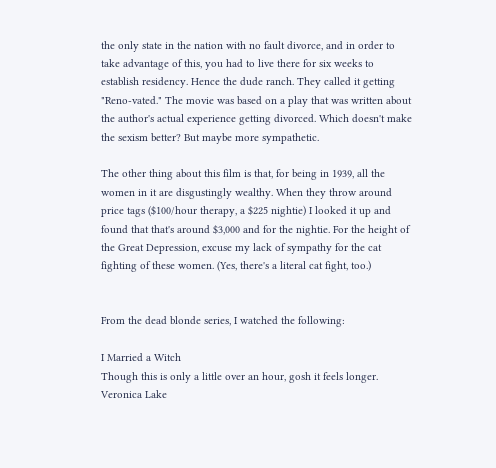the only state in the nation with no fault divorce, and in order to take advantage of this, you had to live there for six weeks to establish residency. Hence the dude ranch. They called it getting "Reno-vated." The movie was based on a play that was written about the author's actual experience getting divorced. Which doesn't make the sexism better? But maybe more sympathetic.

The other thing about this film is that, for being in 1939, all the women in it are disgustingly wealthy. When they throw around price tags ($100/hour therapy, a $225 nightie) I looked it up and found that that's around $3,000 and for the nightie. For the height of the Great Depression, excuse my lack of sympathy for the cat fighting of these women. (Yes, there's a literal cat fight, too.)


From the dead blonde series, I watched the following:

I Married a Witch
Though this is only a little over an hour, gosh it feels longer. Veronica Lake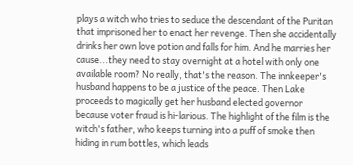plays a witch who tries to seduce the descendant of the Puritan that imprisoned her to enact her revenge. Then she accidentally drinks her own love potion and falls for him. And he marries her cause...they need to stay overnight at a hotel with only one available room? No really, that's the reason. The innkeeper's husband happens to be a justice of the peace. Then Lake proceeds to magically get her husband elected governor because voter fraud is hi-larious. The highlight of the film is the witch's father, who keeps turning into a puff of smoke then hiding in rum bottles, which leads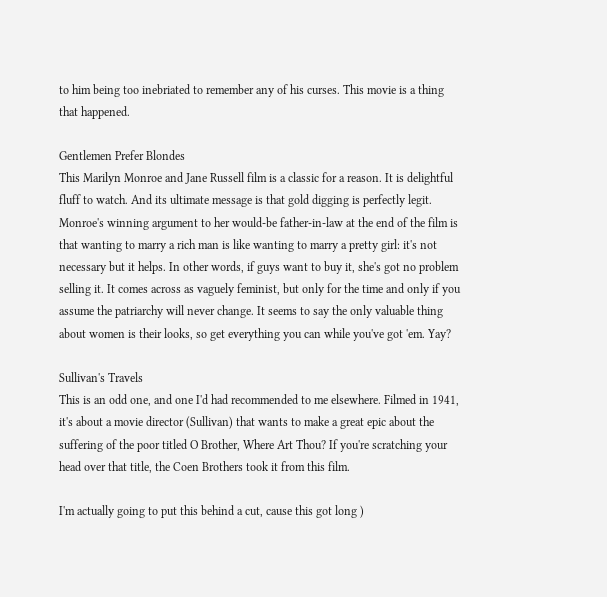to him being too inebriated to remember any of his curses. This movie is a thing that happened.

Gentlemen Prefer Blondes
This Marilyn Monroe and Jane Russell film is a classic for a reason. It is delightful fluff to watch. And its ultimate message is that gold digging is perfectly legit. Monroe's winning argument to her would-be father-in-law at the end of the film is that wanting to marry a rich man is like wanting to marry a pretty girl: it's not necessary but it helps. In other words, if guys want to buy it, she's got no problem selling it. It comes across as vaguely feminist, but only for the time and only if you assume the patriarchy will never change. It seems to say the only valuable thing about women is their looks, so get everything you can while you've got 'em. Yay?

Sullivan's Travels
This is an odd one, and one I'd had recommended to me elsewhere. Filmed in 1941, it's about a movie director (Sullivan) that wants to make a great epic about the suffering of the poor titled O Brother, Where Art Thou? If you're scratching your head over that title, the Coen Brothers took it from this film.

I'm actually going to put this behind a cut, cause this got long )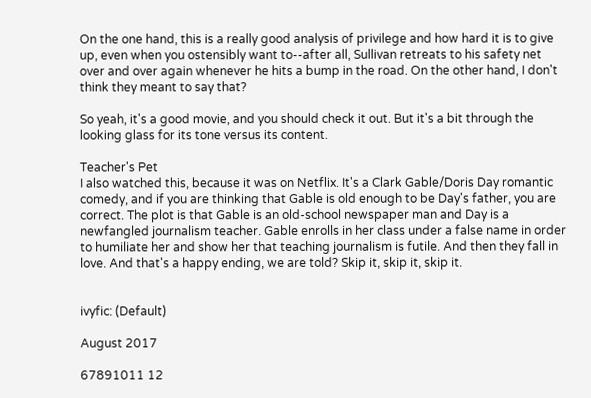On the one hand, this is a really good analysis of privilege and how hard it is to give up, even when you ostensibly want to--after all, Sullivan retreats to his safety net over and over again whenever he hits a bump in the road. On the other hand, I don't think they meant to say that?

So yeah, it's a good movie, and you should check it out. But it's a bit through the looking glass for its tone versus its content.

Teacher's Pet
I also watched this, because it was on Netflix. It's a Clark Gable/Doris Day romantic comedy, and if you are thinking that Gable is old enough to be Day's father, you are correct. The plot is that Gable is an old-school newspaper man and Day is a newfangled journalism teacher. Gable enrolls in her class under a false name in order to humiliate her and show her that teaching journalism is futile. And then they fall in love. And that's a happy ending, we are told? Skip it, skip it, skip it.


ivyfic: (Default)

August 2017

67891011 12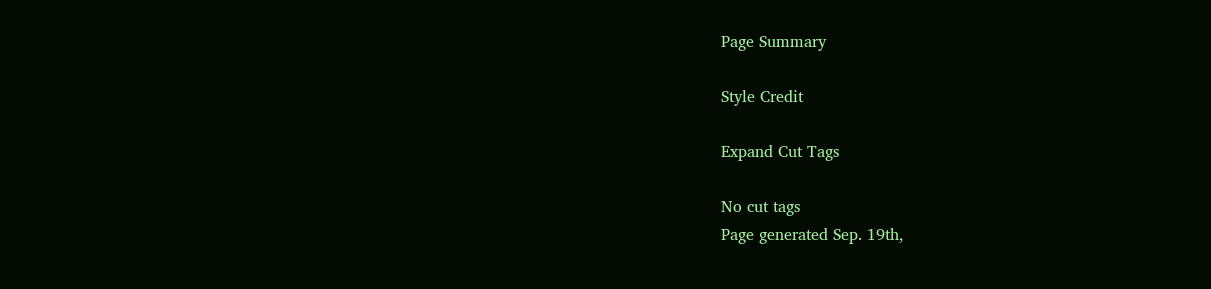Page Summary

Style Credit

Expand Cut Tags

No cut tags
Page generated Sep. 19th,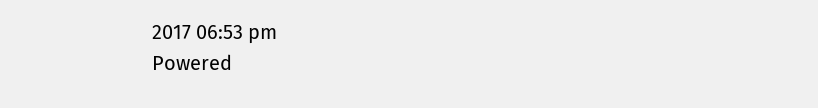2017 06:53 pm
Powered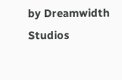by Dreamwidth Studios